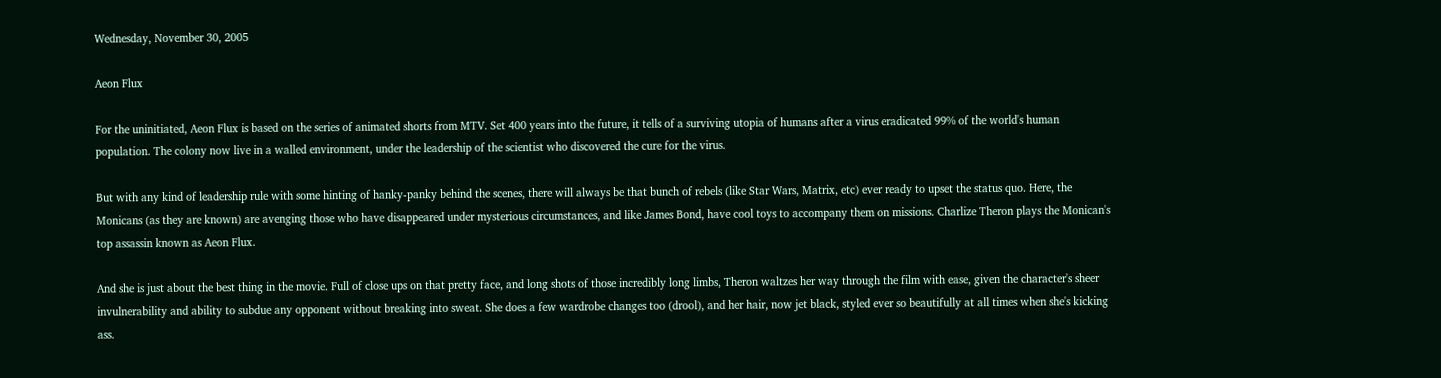Wednesday, November 30, 2005

Aeon Flux

For the uninitiated, Aeon Flux is based on the series of animated shorts from MTV. Set 400 years into the future, it tells of a surviving utopia of humans after a virus eradicated 99% of the world's human population. The colony now live in a walled environment, under the leadership of the scientist who discovered the cure for the virus.

But with any kind of leadership rule with some hinting of hanky-panky behind the scenes, there will always be that bunch of rebels (like Star Wars, Matrix, etc) ever ready to upset the status quo. Here, the Monicans (as they are known) are avenging those who have disappeared under mysterious circumstances, and like James Bond, have cool toys to accompany them on missions. Charlize Theron plays the Monican's top assassin known as Aeon Flux.

And she is just about the best thing in the movie. Full of close ups on that pretty face, and long shots of those incredibly long limbs, Theron waltzes her way through the film with ease, given the character's sheer invulnerability and ability to subdue any opponent without breaking into sweat. She does a few wardrobe changes too (drool), and her hair, now jet black, styled ever so beautifully at all times when she's kicking ass.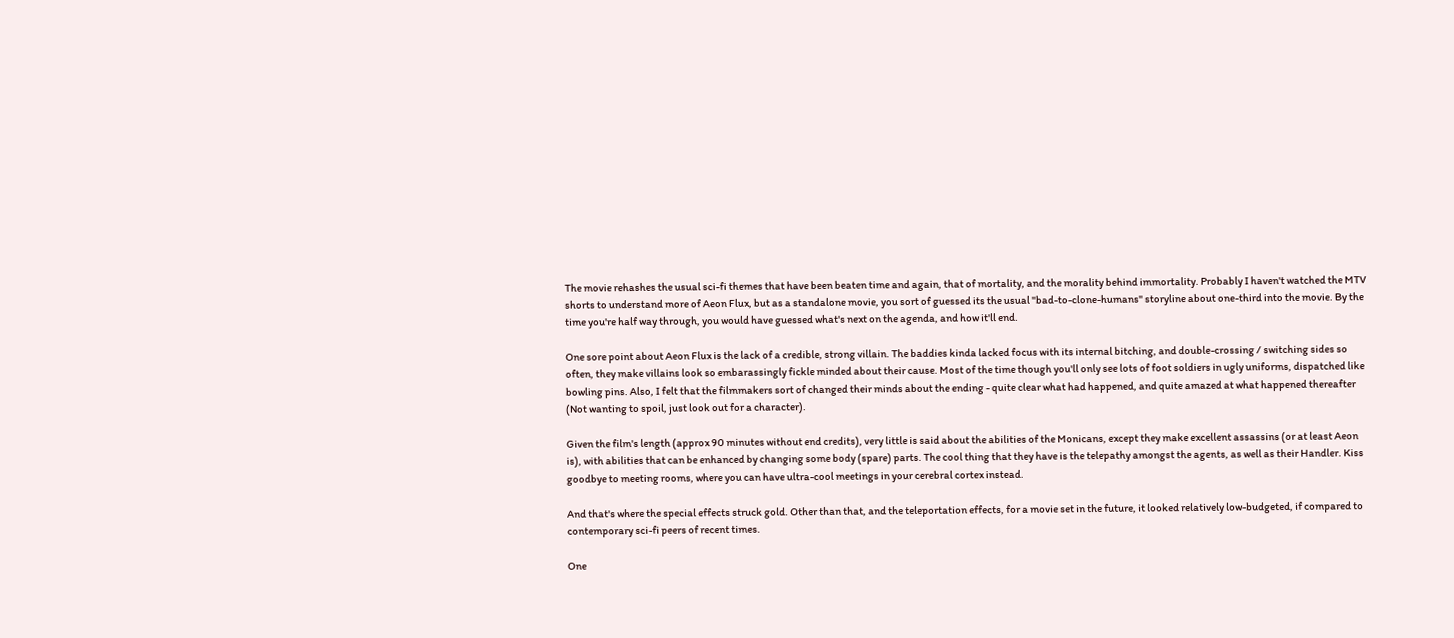The movie rehashes the usual sci-fi themes that have been beaten time and again, that of mortality, and the morality behind immortality. Probably I haven't watched the MTV shorts to understand more of Aeon Flux, but as a standalone movie, you sort of guessed its the usual "bad-to-clone-humans" storyline about one-third into the movie. By the time you're half way through, you would have guessed what's next on the agenda, and how it'll end.

One sore point about Aeon Flux is the lack of a credible, strong villain. The baddies kinda lacked focus with its internal bitching, and double-crossing / switching sides so often, they make villains look so embarassingly fickle minded about their cause. Most of the time though you'll only see lots of foot soldiers in ugly uniforms, dispatched like bowling pins. Also, I felt that the filmmakers sort of changed their minds about the ending - quite clear what had happened, and quite amazed at what happened thereafter (Not wanting to spoil, just look out for a character).

Given the film's length (approx 90 minutes without end credits), very little is said about the abilities of the Monicans, except they make excellent assassins (or at least Aeon is), with abilities that can be enhanced by changing some body (spare) parts. The cool thing that they have is the telepathy amongst the agents, as well as their Handler. Kiss goodbye to meeting rooms, where you can have ultra-cool meetings in your cerebral cortex instead.

And that's where the special effects struck gold. Other than that, and the teleportation effects, for a movie set in the future, it looked relatively low-budgeted, if compared to contemporary sci-fi peers of recent times.

One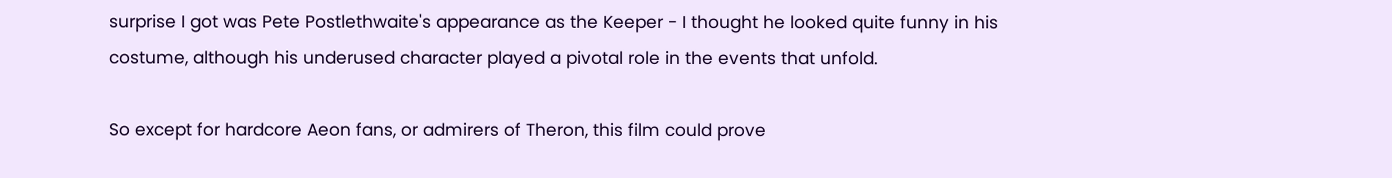surprise I got was Pete Postlethwaite's appearance as the Keeper - I thought he looked quite funny in his costume, although his underused character played a pivotal role in the events that unfold.

So except for hardcore Aeon fans, or admirers of Theron, this film could prove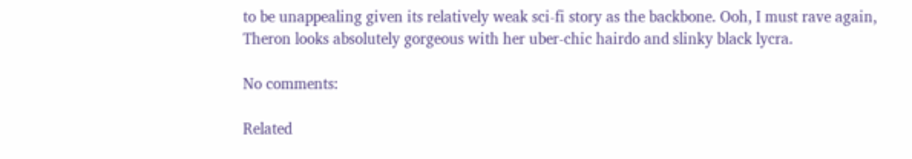to be unappealing given its relatively weak sci-fi story as the backbone. Ooh, I must rave again, Theron looks absolutely gorgeous with her uber-chic hairdo and slinky black lycra.

No comments:

Related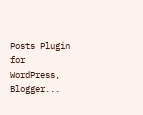Posts Plugin for WordPress, Blogger...